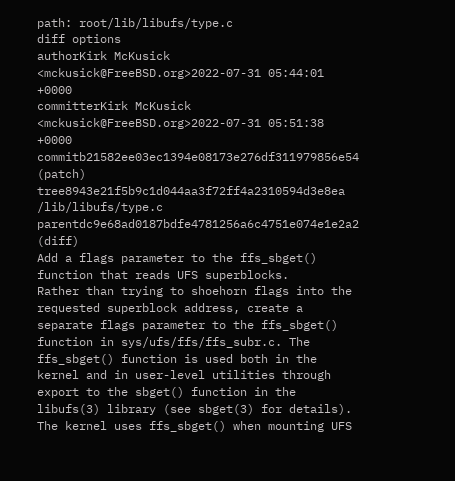path: root/lib/libufs/type.c
diff options
authorKirk McKusick <mckusick@FreeBSD.org>2022-07-31 05:44:01 +0000
committerKirk McKusick <mckusick@FreeBSD.org>2022-07-31 05:51:38 +0000
commitb21582ee03ec1394e08173e276df311979856e54 (patch)
tree8943e21f5b9c1d044aa3f72ff4a2310594d3e8ea /lib/libufs/type.c
parentdc9e68ad0187bdfe4781256a6c4751e074e1e2a2 (diff)
Add a flags parameter to the ffs_sbget() function that reads UFS superblocks.
Rather than trying to shoehorn flags into the requested superblock address, create a separate flags parameter to the ffs_sbget() function in sys/ufs/ffs/ffs_subr.c. The ffs_sbget() function is used both in the kernel and in user-level utilities through export to the sbget() function in the libufs(3) library (see sbget(3) for details). The kernel uses ffs_sbget() when mounting UFS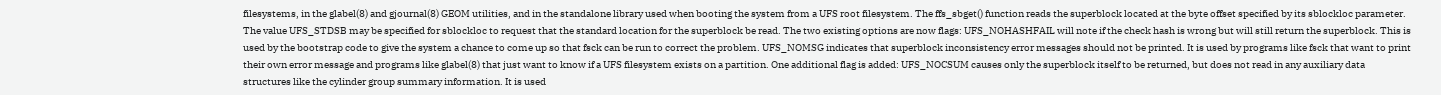filesystems, in the glabel(8) and gjournal(8) GEOM utilities, and in the standalone library used when booting the system from a UFS root filesystem. The ffs_sbget() function reads the superblock located at the byte offset specified by its sblockloc parameter. The value UFS_STDSB may be specified for sblockloc to request that the standard location for the superblock be read. The two existing options are now flags: UFS_NOHASHFAIL will note if the check hash is wrong but will still return the superblock. This is used by the bootstrap code to give the system a chance to come up so that fsck can be run to correct the problem. UFS_NOMSG indicates that superblock inconsistency error messages should not be printed. It is used by programs like fsck that want to print their own error message and programs like glabel(8) that just want to know if a UFS filesystem exists on a partition. One additional flag is added: UFS_NOCSUM causes only the superblock itself to be returned, but does not read in any auxiliary data structures like the cylinder group summary information. It is used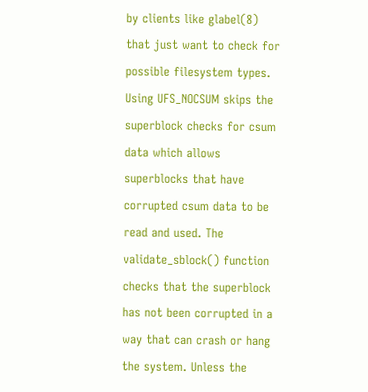by clients like glabel(8) that just want to check for possible filesystem types. Using UFS_NOCSUM skips the superblock checks for csum data which allows superblocks that have corrupted csum data to be read and used. The validate_sblock() function checks that the superblock has not been corrupted in a way that can crash or hang the system. Unless the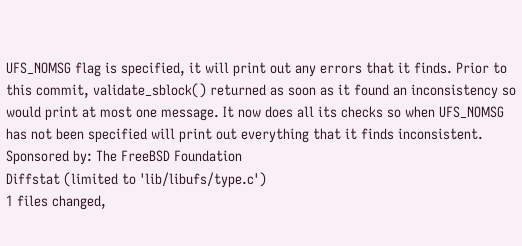UFS_NOMSG flag is specified, it will print out any errors that it finds. Prior to this commit, validate_sblock() returned as soon as it found an inconsistency so would print at most one message. It now does all its checks so when UFS_NOMSG has not been specified will print out everything that it finds inconsistent. Sponsored by: The FreeBSD Foundation
Diffstat (limited to 'lib/libufs/type.c')
1 files changed,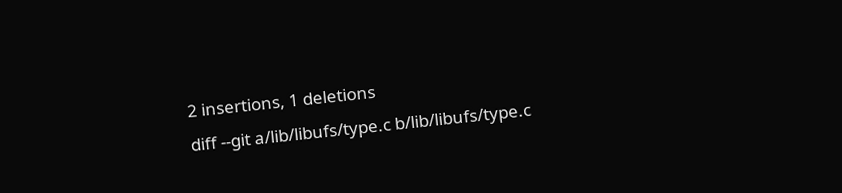2 insertions, 1 deletions
diff --git a/lib/libufs/type.c b/lib/libufs/type.c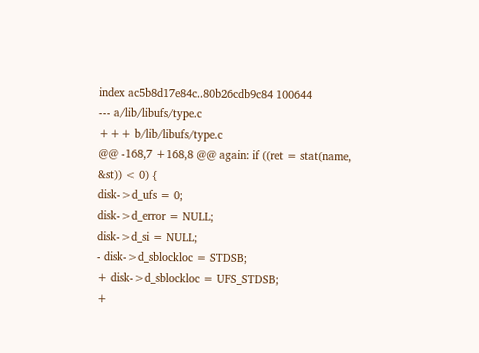index ac5b8d17e84c..80b26cdb9c84 100644
--- a/lib/libufs/type.c
+++ b/lib/libufs/type.c
@@ -168,7 +168,8 @@ again: if ((ret = stat(name, &st)) < 0) {
disk->d_ufs = 0;
disk->d_error = NULL;
disk->d_si = NULL;
- disk->d_sblockloc = STDSB;
+ disk->d_sblockloc = UFS_STDSB;
+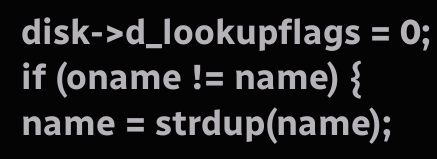disk->d_lookupflags = 0;
if (oname != name) {
name = strdup(name);